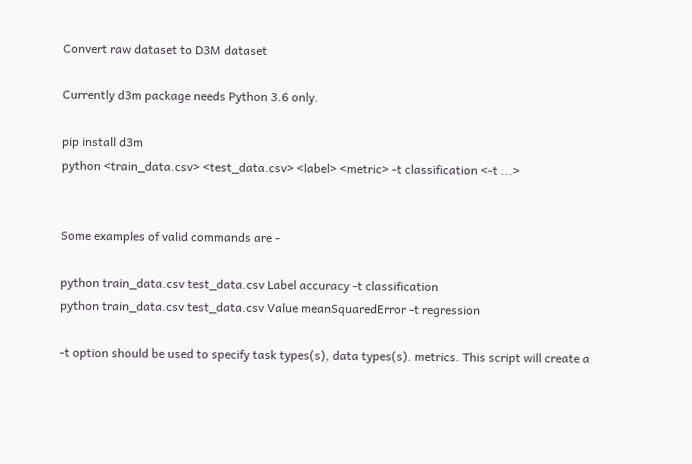Convert raw dataset to D3M dataset

Currently d3m package needs Python 3.6 only.

pip install d3m
python <train_data.csv> <test_data.csv> <label> <metric> -t classification <-t ...>


Some examples of valid commands are -

python train_data.csv test_data.csv Label accuracy -t classification
python train_data.csv test_data.csv Value meanSquaredError -t regression

-t option should be used to specify task types(s), data types(s). metrics. This script will create a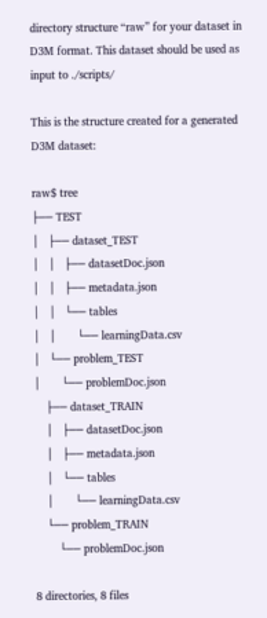directory structure “raw” for your dataset in D3M format. This dataset should be used as input to ./scripts/

This is the structure created for a generated D3M dataset:

raw$ tree
├── TEST
│   ├── dataset_TEST
│   │   ├── datasetDoc.json
│   │   ├── metadata.json
│   │   └── tables
│   │       └── learningData.csv
│   └── problem_TEST
│       └── problemDoc.json
    ├── dataset_TRAIN
    │   ├── datasetDoc.json
    │   ├── metadata.json
    │   └── tables
    │       └── learningData.csv
    └── problem_TRAIN
        └── problemDoc.json

8 directories, 8 files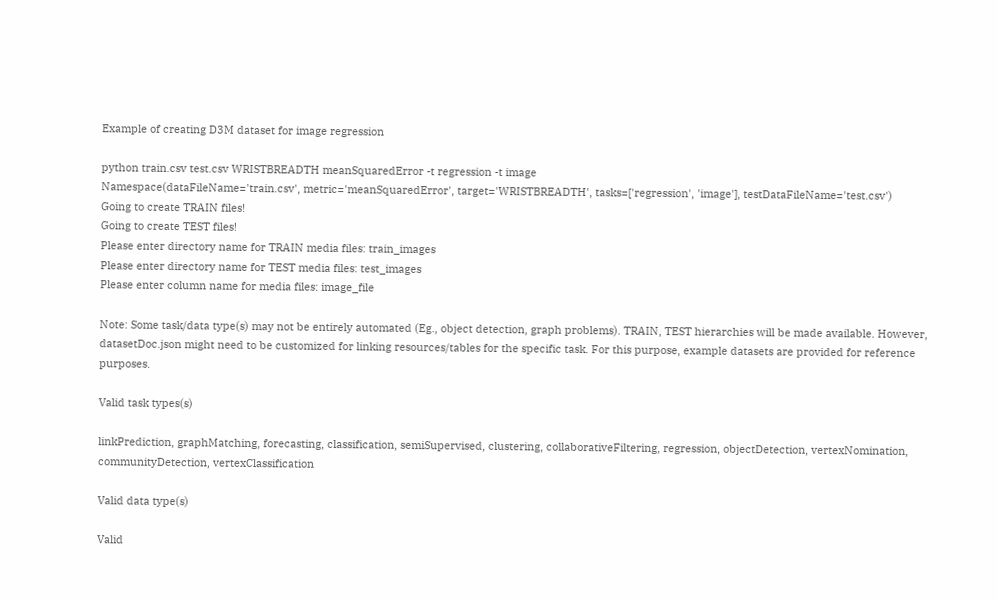Example of creating D3M dataset for image regression

python train.csv test.csv WRISTBREADTH meanSquaredError -t regression -t image
Namespace(dataFileName='train.csv', metric='meanSquaredError', target='WRISTBREADTH', tasks=['regression', 'image'], testDataFileName='test.csv')
Going to create TRAIN files!
Going to create TEST files!
Please enter directory name for TRAIN media files: train_images
Please enter directory name for TEST media files: test_images
Please enter column name for media files: image_file

Note: Some task/data type(s) may not be entirely automated (Eg., object detection, graph problems). TRAIN, TEST hierarchies will be made available. However, datasetDoc.json might need to be customized for linking resources/tables for the specific task. For this purpose, example datasets are provided for reference purposes.

Valid task types(s)

linkPrediction, graphMatching, forecasting, classification, semiSupervised, clustering, collaborativeFiltering, regression, objectDetection, vertexNomination, communityDetection, vertexClassification

Valid data type(s)

Valid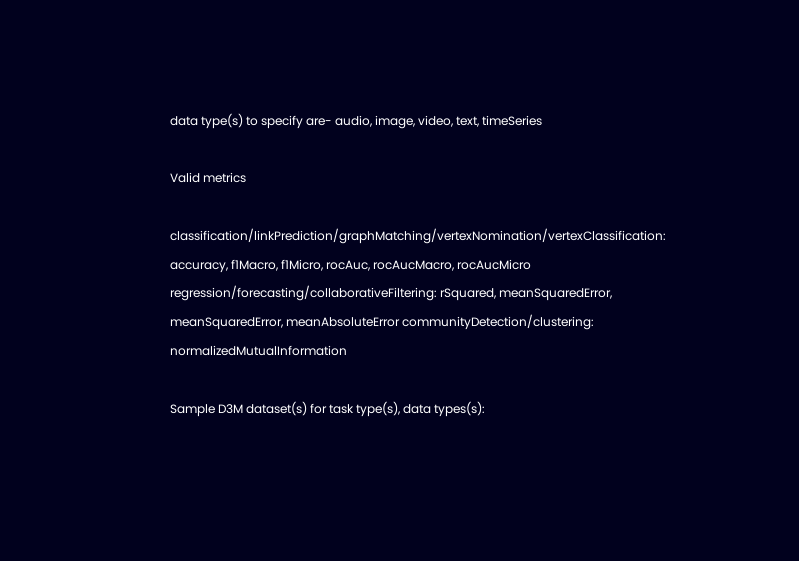data type(s) to specify are- audio, image, video, text, timeSeries

Valid metrics

classification/linkPrediction/graphMatching/vertexNomination/vertexClassification: accuracy, f1Macro, f1Micro, rocAuc, rocAucMacro, rocAucMicro regression/forecasting/collaborativeFiltering: rSquared, meanSquaredError, meanSquaredError, meanAbsoluteError communityDetection/clustering: normalizedMutualInformation

Sample D3M dataset(s) for task type(s), data types(s):